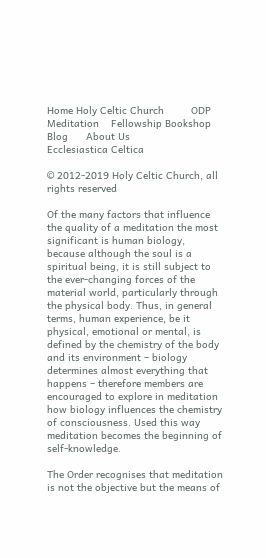Home Holy Celtic Church         ODP      Meditation    Fellowship Bookshop Blog      About Us
Ecclesiastica Celtica

© 2012-2019 Holy Celtic Church, all rights reserved

Of the many factors that influence the quality of a meditation the most significant is human biology, because although the soul is a spiritual being, it is still subject to the ever-changing forces of the material world, particularly through the physical body. Thus, in general terms, human experience, be it physical, emotional or mental, is defined by the chemistry of the body and its environment – biology determines almost everything that happens – therefore members are encouraged to explore in meditation how biology influences the chemistry of consciousness. Used this way meditation becomes the beginning of self-knowledge.

The Order recognises that meditation is not the objective but the means of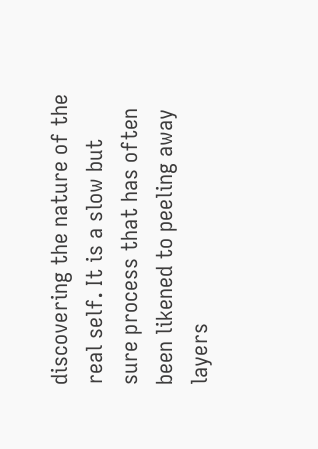discovering the nature of the real self. It is a slow but sure process that has often been likened to peeling away layers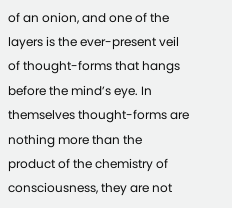of an onion, and one of the layers is the ever-present veil of thought-forms that hangs before the mind’s eye. In themselves thought-forms are nothing more than the product of the chemistry of consciousness, they are not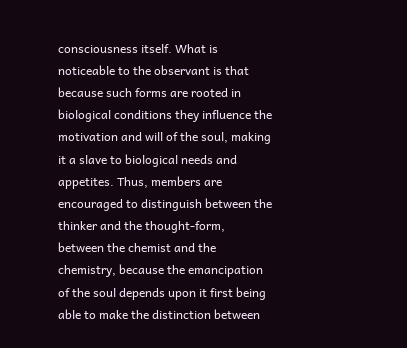consciousness itself. What is noticeable to the observant is that because such forms are rooted in biological conditions they influence the motivation and will of the soul, making it a slave to biological needs and appetites. Thus, members are encouraged to distinguish between the thinker and the thought-form, between the chemist and the chemistry, because the emancipation of the soul depends upon it first being able to make the distinction between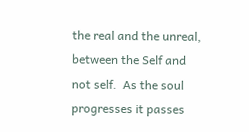the real and the unreal, between the Self and not self.  As the soul progresses it passes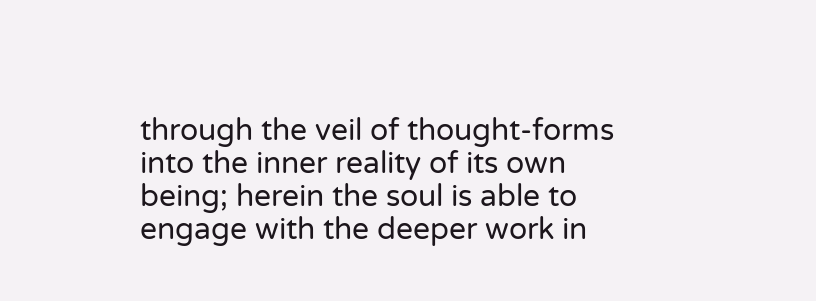through the veil of thought-forms into the inner reality of its own being; herein the soul is able to engage with the deeper work in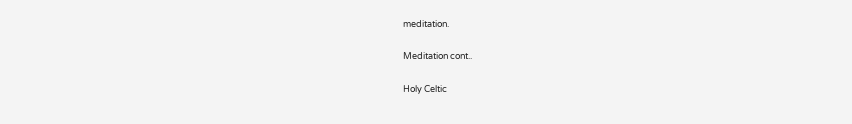meditation.

Meditation cont..

Holy Celtic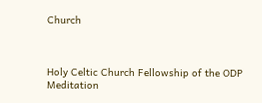Church



Holy Celtic Church Fellowship of the ODP      Meditation